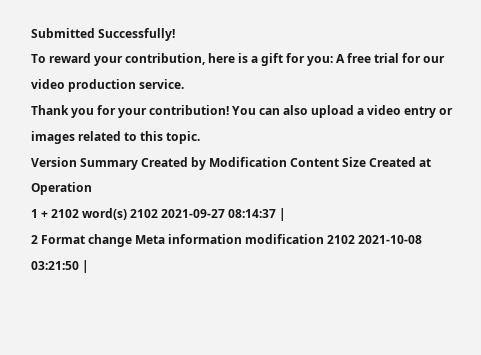Submitted Successfully!
To reward your contribution, here is a gift for you: A free trial for our video production service.
Thank you for your contribution! You can also upload a video entry or images related to this topic.
Version Summary Created by Modification Content Size Created at Operation
1 + 2102 word(s) 2102 2021-09-27 08:14:37 |
2 Format change Meta information modification 2102 2021-10-08 03:21:50 |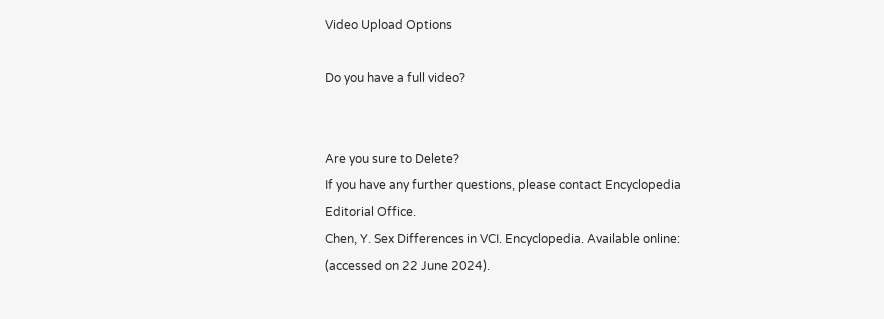Video Upload Options

Do you have a full video?


Are you sure to Delete?
If you have any further questions, please contact Encyclopedia Editorial Office.
Chen, Y. Sex Differences in VCI. Encyclopedia. Available online: (accessed on 22 June 2024).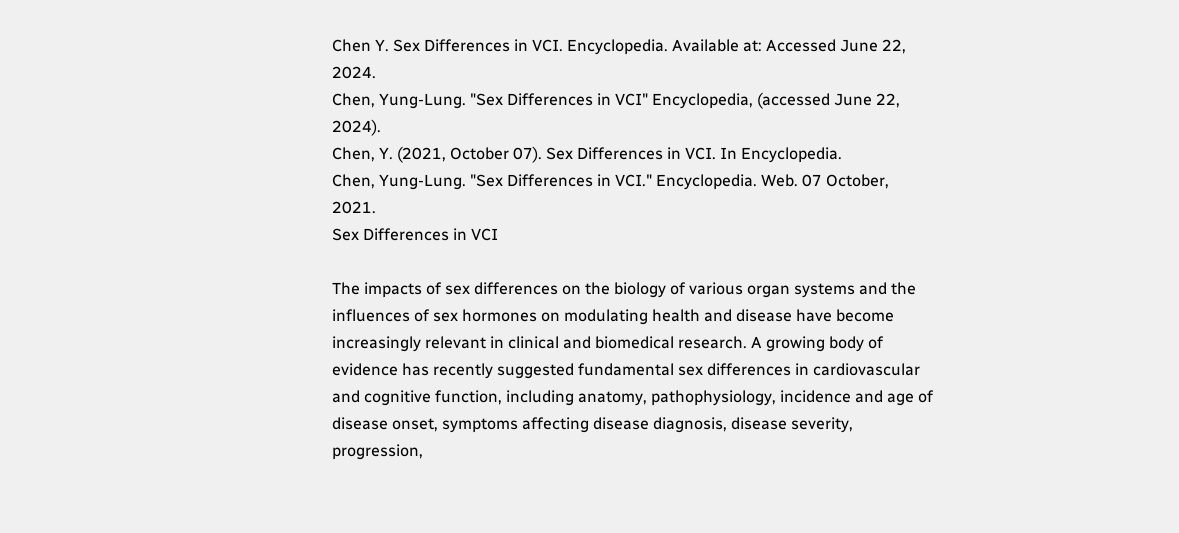Chen Y. Sex Differences in VCI. Encyclopedia. Available at: Accessed June 22, 2024.
Chen, Yung-Lung. "Sex Differences in VCI" Encyclopedia, (accessed June 22, 2024).
Chen, Y. (2021, October 07). Sex Differences in VCI. In Encyclopedia.
Chen, Yung-Lung. "Sex Differences in VCI." Encyclopedia. Web. 07 October, 2021.
Sex Differences in VCI

The impacts of sex differences on the biology of various organ systems and the influences of sex hormones on modulating health and disease have become increasingly relevant in clinical and biomedical research. A growing body of evidence has recently suggested fundamental sex differences in cardiovascular and cognitive function, including anatomy, pathophysiology, incidence and age of disease onset, symptoms affecting disease diagnosis, disease severity, progression,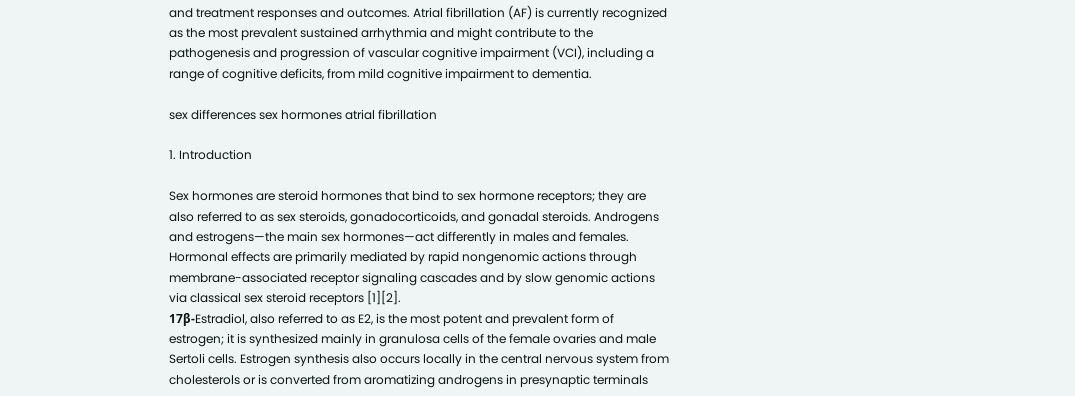and treatment responses and outcomes. Atrial fibrillation (AF) is currently recognized as the most prevalent sustained arrhythmia and might contribute to the pathogenesis and progression of vascular cognitive impairment (VCI), including a range of cognitive deficits, from mild cognitive impairment to dementia.

sex differences sex hormones atrial fibrillation

1. Introduction

Sex hormones are steroid hormones that bind to sex hormone receptors; they are also referred to as sex steroids, gonadocorticoids, and gonadal steroids. Androgens and estrogens—the main sex hormones—act differently in males and females. Hormonal effects are primarily mediated by rapid nongenomic actions through membrane-associated receptor signaling cascades and by slow genomic actions via classical sex steroid receptors [1][2].
17β-Estradiol, also referred to as E2, is the most potent and prevalent form of estrogen; it is synthesized mainly in granulosa cells of the female ovaries and male Sertoli cells. Estrogen synthesis also occurs locally in the central nervous system from cholesterols or is converted from aromatizing androgens in presynaptic terminals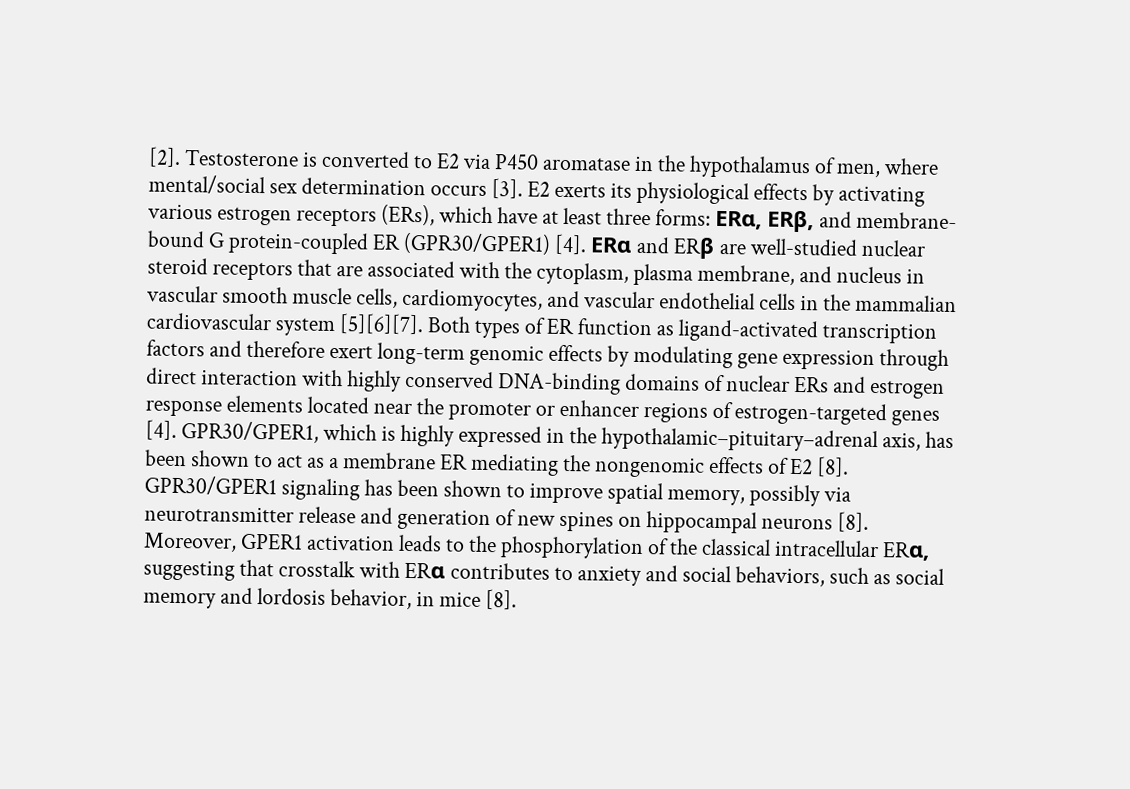[2]. Testosterone is converted to E2 via P450 aromatase in the hypothalamus of men, where mental/social sex determination occurs [3]. E2 exerts its physiological effects by activating various estrogen receptors (ERs), which have at least three forms: ERα, ERβ, and membrane-bound G protein-coupled ER (GPR30/GPER1) [4]. ERα and ERβ are well-studied nuclear steroid receptors that are associated with the cytoplasm, plasma membrane, and nucleus in vascular smooth muscle cells, cardiomyocytes, and vascular endothelial cells in the mammalian cardiovascular system [5][6][7]. Both types of ER function as ligand-activated transcription factors and therefore exert long-term genomic effects by modulating gene expression through direct interaction with highly conserved DNA-binding domains of nuclear ERs and estrogen response elements located near the promoter or enhancer regions of estrogen-targeted genes [4]. GPR30/GPER1, which is highly expressed in the hypothalamic–pituitary–adrenal axis, has been shown to act as a membrane ER mediating the nongenomic effects of E2 [8]. GPR30/GPER1 signaling has been shown to improve spatial memory, possibly via neurotransmitter release and generation of new spines on hippocampal neurons [8]. Moreover, GPER1 activation leads to the phosphorylation of the classical intracellular ERα, suggesting that crosstalk with ERα contributes to anxiety and social behaviors, such as social memory and lordosis behavior, in mice [8].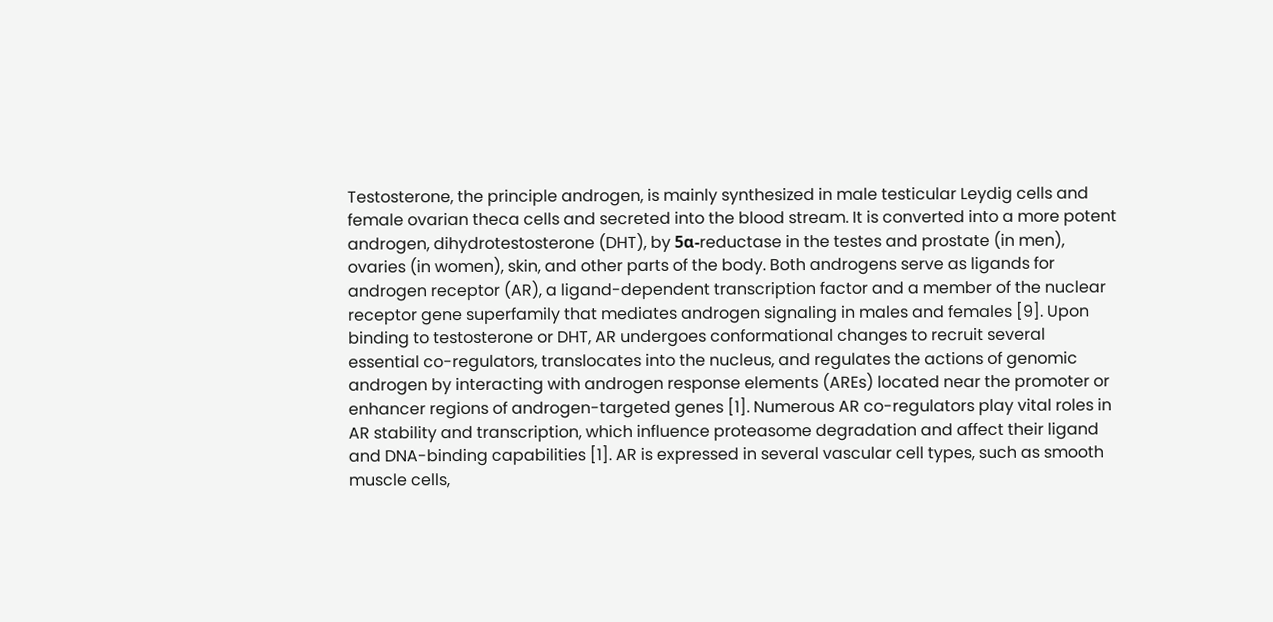Testosterone, the principle androgen, is mainly synthesized in male testicular Leydig cells and female ovarian theca cells and secreted into the blood stream. It is converted into a more potent androgen, dihydrotestosterone (DHT), by 5α-reductase in the testes and prostate (in men), ovaries (in women), skin, and other parts of the body. Both androgens serve as ligands for androgen receptor (AR), a ligand-dependent transcription factor and a member of the nuclear receptor gene superfamily that mediates androgen signaling in males and females [9]. Upon binding to testosterone or DHT, AR undergoes conformational changes to recruit several essential co-regulators, translocates into the nucleus, and regulates the actions of genomic androgen by interacting with androgen response elements (AREs) located near the promoter or enhancer regions of androgen-targeted genes [1]. Numerous AR co-regulators play vital roles in AR stability and transcription, which influence proteasome degradation and affect their ligand and DNA-binding capabilities [1]. AR is expressed in several vascular cell types, such as smooth muscle cells,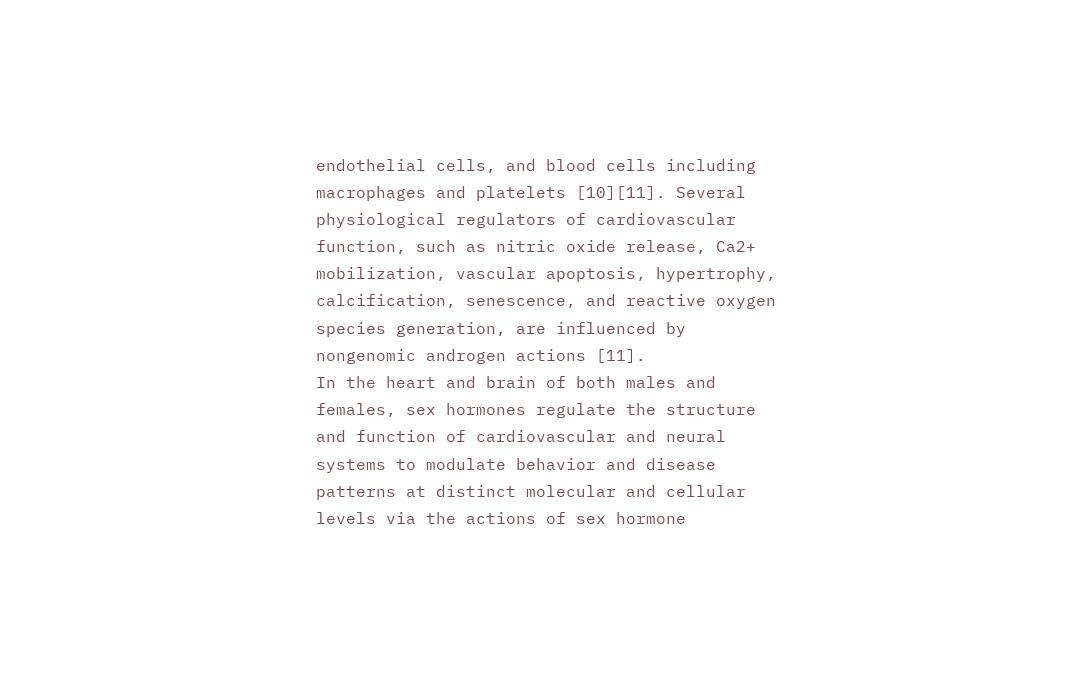endothelial cells, and blood cells including macrophages and platelets [10][11]. Several physiological regulators of cardiovascular function, such as nitric oxide release, Ca2+ mobilization, vascular apoptosis, hypertrophy, calcification, senescence, and reactive oxygen species generation, are influenced by nongenomic androgen actions [11].
In the heart and brain of both males and females, sex hormones regulate the structure and function of cardiovascular and neural systems to modulate behavior and disease patterns at distinct molecular and cellular levels via the actions of sex hormone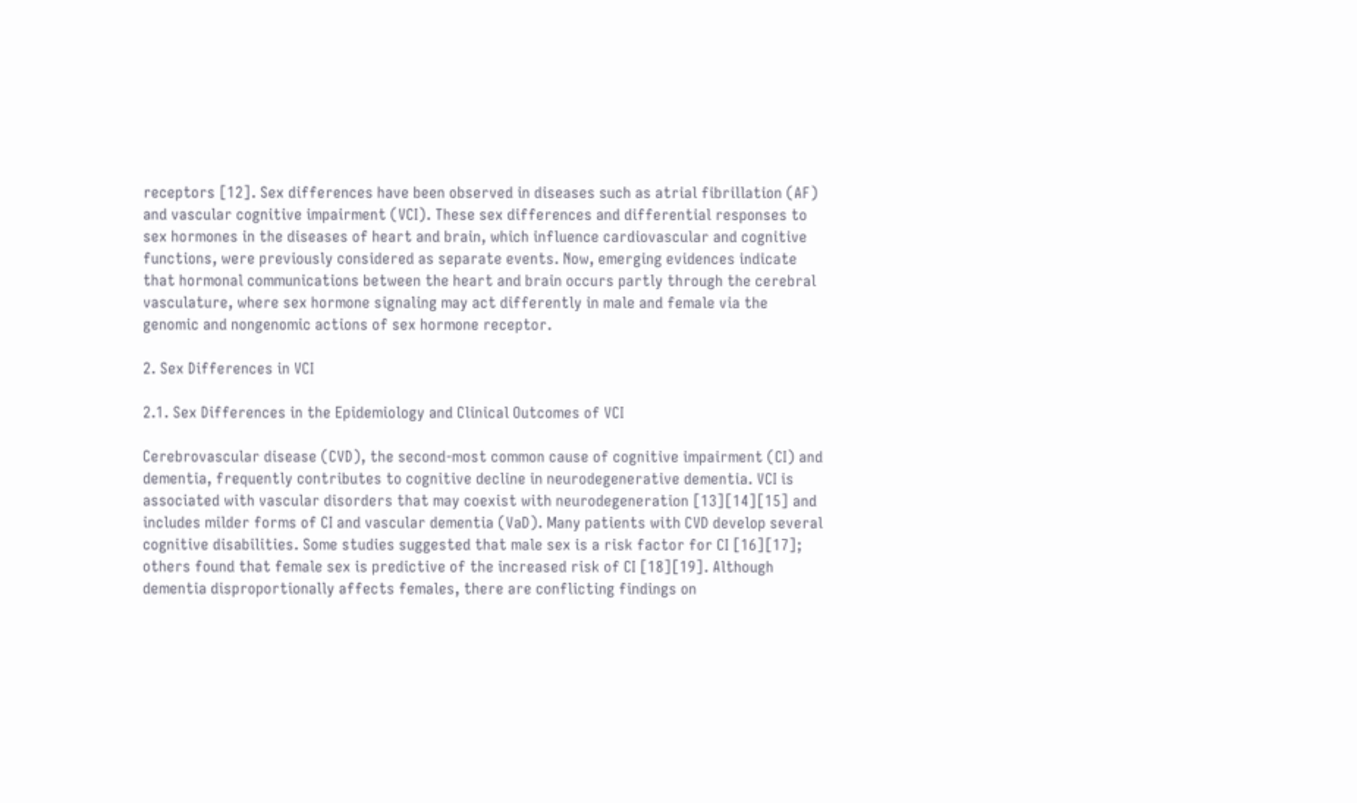receptors [12]. Sex differences have been observed in diseases such as atrial fibrillation (AF) and vascular cognitive impairment (VCI). These sex differences and differential responses to sex hormones in the diseases of heart and brain, which influence cardiovascular and cognitive functions, were previously considered as separate events. Now, emerging evidences indicate that hormonal communications between the heart and brain occurs partly through the cerebral vasculature, where sex hormone signaling may act differently in male and female via the genomic and nongenomic actions of sex hormone receptor.

2. Sex Differences in VCI

2.1. Sex Differences in the Epidemiology and Clinical Outcomes of VCI

Cerebrovascular disease (CVD), the second-most common cause of cognitive impairment (CI) and dementia, frequently contributes to cognitive decline in neurodegenerative dementia. VCI is associated with vascular disorders that may coexist with neurodegeneration [13][14][15] and includes milder forms of CI and vascular dementia (VaD). Many patients with CVD develop several cognitive disabilities. Some studies suggested that male sex is a risk factor for CI [16][17]; others found that female sex is predictive of the increased risk of CI [18][19]. Although dementia disproportionally affects females, there are conflicting findings on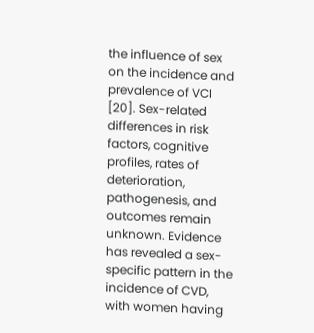the influence of sex on the incidence and prevalence of VCI [20]. Sex-related differences in risk factors, cognitive profiles, rates of deterioration, pathogenesis, and outcomes remain unknown. Evidence has revealed a sex-specific pattern in the incidence of CVD, with women having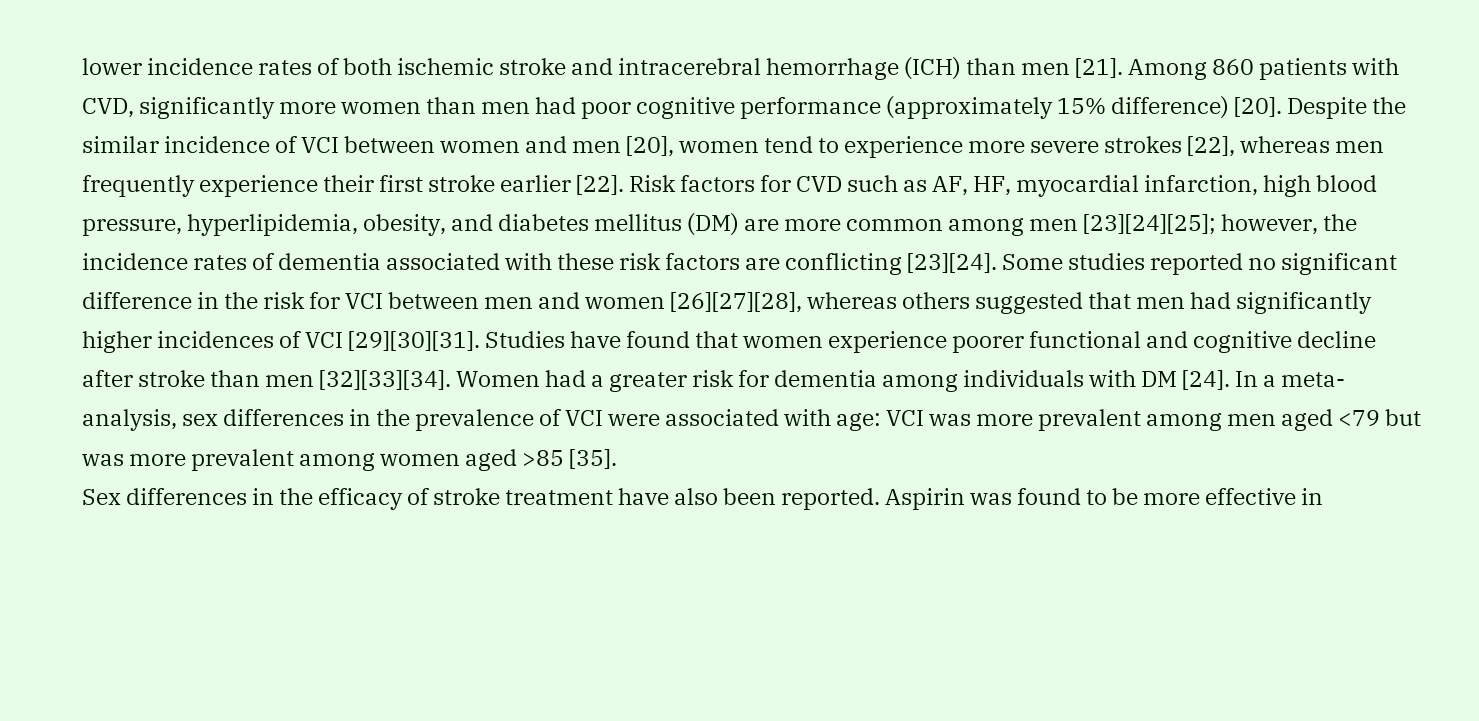lower incidence rates of both ischemic stroke and intracerebral hemorrhage (ICH) than men [21]. Among 860 patients with CVD, significantly more women than men had poor cognitive performance (approximately 15% difference) [20]. Despite the similar incidence of VCI between women and men [20], women tend to experience more severe strokes [22], whereas men frequently experience their first stroke earlier [22]. Risk factors for CVD such as AF, HF, myocardial infarction, high blood pressure, hyperlipidemia, obesity, and diabetes mellitus (DM) are more common among men [23][24][25]; however, the incidence rates of dementia associated with these risk factors are conflicting [23][24]. Some studies reported no significant difference in the risk for VCI between men and women [26][27][28], whereas others suggested that men had significantly higher incidences of VCI [29][30][31]. Studies have found that women experience poorer functional and cognitive decline after stroke than men [32][33][34]. Women had a greater risk for dementia among individuals with DM [24]. In a meta-analysis, sex differences in the prevalence of VCI were associated with age: VCI was more prevalent among men aged <79 but was more prevalent among women aged >85 [35].
Sex differences in the efficacy of stroke treatment have also been reported. Aspirin was found to be more effective in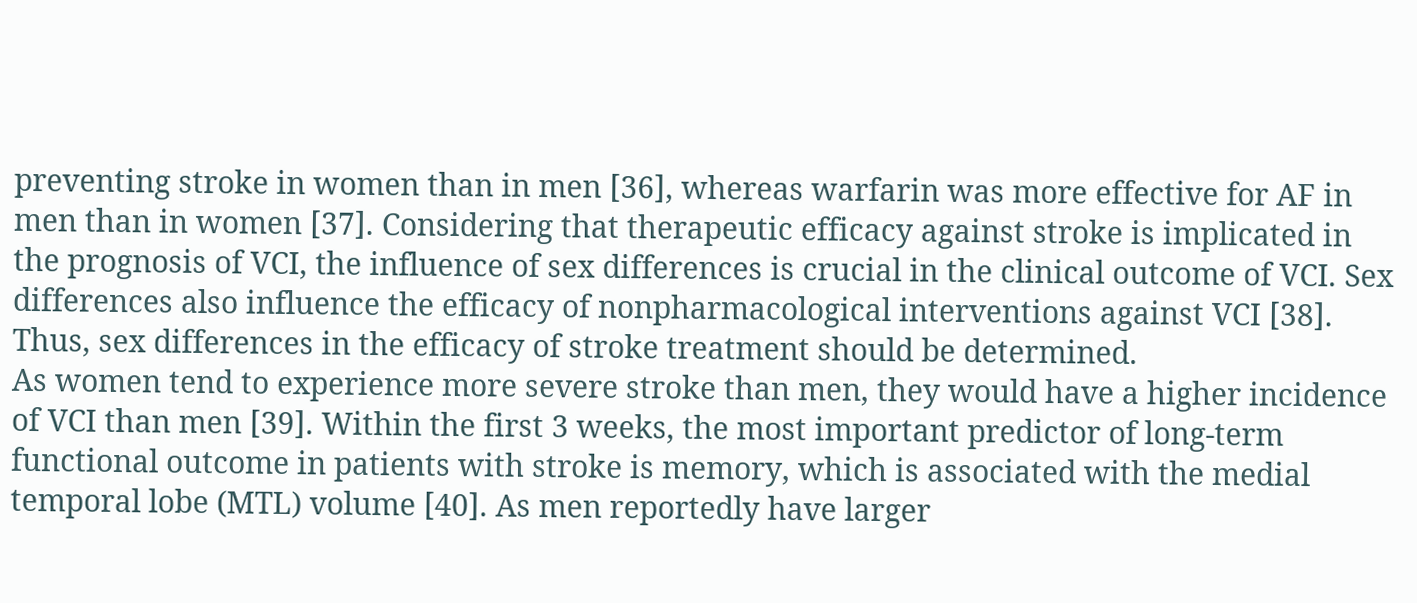preventing stroke in women than in men [36], whereas warfarin was more effective for AF in men than in women [37]. Considering that therapeutic efficacy against stroke is implicated in the prognosis of VCI, the influence of sex differences is crucial in the clinical outcome of VCI. Sex differences also influence the efficacy of nonpharmacological interventions against VCI [38]. Thus, sex differences in the efficacy of stroke treatment should be determined.
As women tend to experience more severe stroke than men, they would have a higher incidence of VCI than men [39]. Within the first 3 weeks, the most important predictor of long-term functional outcome in patients with stroke is memory, which is associated with the medial temporal lobe (MTL) volume [40]. As men reportedly have larger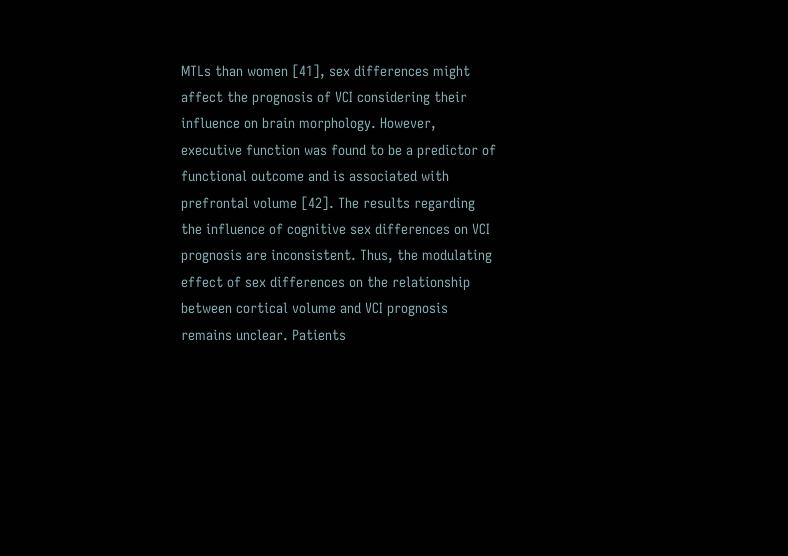MTLs than women [41], sex differences might affect the prognosis of VCI considering their influence on brain morphology. However, executive function was found to be a predictor of functional outcome and is associated with prefrontal volume [42]. The results regarding the influence of cognitive sex differences on VCI prognosis are inconsistent. Thus, the modulating effect of sex differences on the relationship between cortical volume and VCI prognosis remains unclear. Patients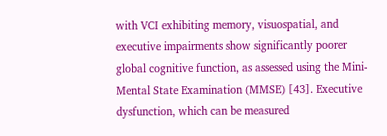with VCI exhibiting memory, visuospatial, and executive impairments show significantly poorer global cognitive function, as assessed using the Mini-Mental State Examination (MMSE) [43]. Executive dysfunction, which can be measured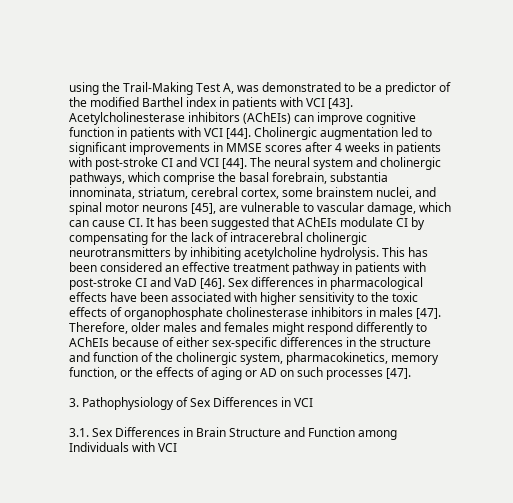using the Trail-Making Test A, was demonstrated to be a predictor of the modified Barthel index in patients with VCI [43].
Acetylcholinesterase inhibitors (AChEIs) can improve cognitive function in patients with VCI [44]. Cholinergic augmentation led to significant improvements in MMSE scores after 4 weeks in patients with post-stroke CI and VCI [44]. The neural system and cholinergic pathways, which comprise the basal forebrain, substantia innominata, striatum, cerebral cortex, some brainstem nuclei, and spinal motor neurons [45], are vulnerable to vascular damage, which can cause CI. It has been suggested that AChEIs modulate CI by compensating for the lack of intracerebral cholinergic neurotransmitters by inhibiting acetylcholine hydrolysis. This has been considered an effective treatment pathway in patients with post-stroke CI and VaD [46]. Sex differences in pharmacological effects have been associated with higher sensitivity to the toxic effects of organophosphate cholinesterase inhibitors in males [47]. Therefore, older males and females might respond differently to AChEIs because of either sex-specific differences in the structure and function of the cholinergic system, pharmacokinetics, memory function, or the effects of aging or AD on such processes [47].

3. Pathophysiology of Sex Differences in VCI

3.1. Sex Differences in Brain Structure and Function among Individuals with VCI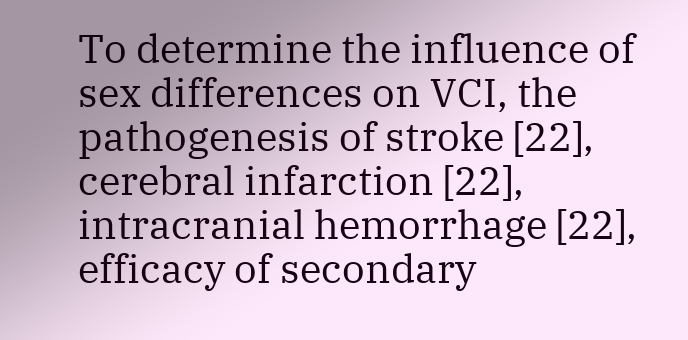To determine the influence of sex differences on VCI, the pathogenesis of stroke [22], cerebral infarction [22], intracranial hemorrhage [22], efficacy of secondary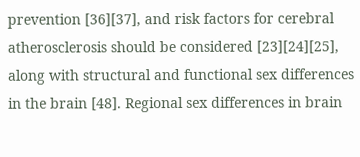prevention [36][37], and risk factors for cerebral atherosclerosis should be considered [23][24][25], along with structural and functional sex differences in the brain [48]. Regional sex differences in brain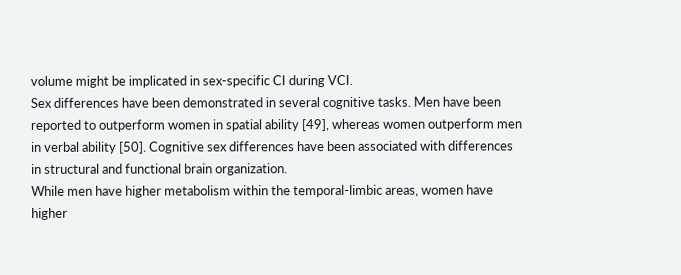volume might be implicated in sex-specific CI during VCI.
Sex differences have been demonstrated in several cognitive tasks. Men have been reported to outperform women in spatial ability [49], whereas women outperform men in verbal ability [50]. Cognitive sex differences have been associated with differences in structural and functional brain organization.
While men have higher metabolism within the temporal-limbic areas, women have higher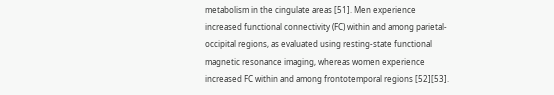metabolism in the cingulate areas [51]. Men experience increased functional connectivity (FC) within and among parietal-occipital regions, as evaluated using resting-state functional magnetic resonance imaging, whereas women experience increased FC within and among frontotemporal regions [52][53].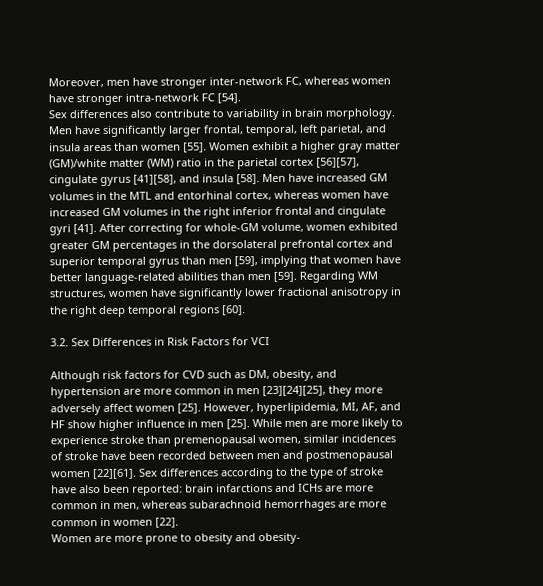Moreover, men have stronger inter-network FC, whereas women have stronger intra-network FC [54].
Sex differences also contribute to variability in brain morphology. Men have significantly larger frontal, temporal, left parietal, and insula areas than women [55]. Women exhibit a higher gray matter (GM)/white matter (WM) ratio in the parietal cortex [56][57], cingulate gyrus [41][58], and insula [58]. Men have increased GM volumes in the MTL and entorhinal cortex, whereas women have increased GM volumes in the right inferior frontal and cingulate gyri [41]. After correcting for whole-GM volume, women exhibited greater GM percentages in the dorsolateral prefrontal cortex and superior temporal gyrus than men [59], implying that women have better language-related abilities than men [59]. Regarding WM structures, women have significantly lower fractional anisotropy in the right deep temporal regions [60].

3.2. Sex Differences in Risk Factors for VCI

Although risk factors for CVD such as DM, obesity, and hypertension are more common in men [23][24][25], they more adversely affect women [25]. However, hyperlipidemia, MI, AF, and HF show higher influence in men [25]. While men are more likely to experience stroke than premenopausal women, similar incidences of stroke have been recorded between men and postmenopausal women [22][61]. Sex differences according to the type of stroke have also been reported: brain infarctions and ICHs are more common in men, whereas subarachnoid hemorrhages are more common in women [22].
Women are more prone to obesity and obesity-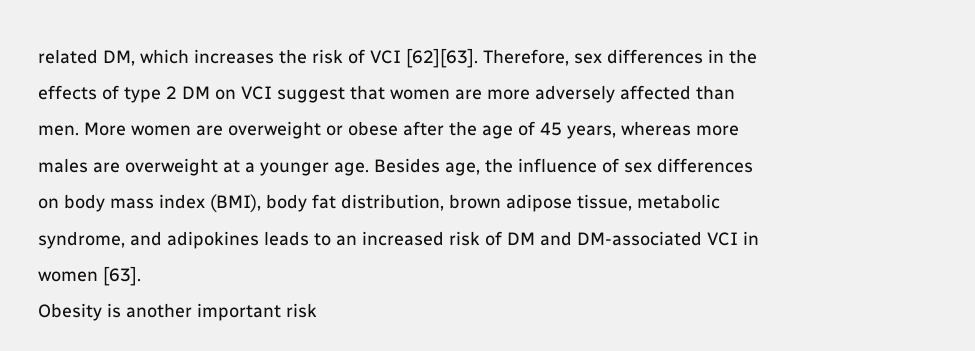related DM, which increases the risk of VCI [62][63]. Therefore, sex differences in the effects of type 2 DM on VCI suggest that women are more adversely affected than men. More women are overweight or obese after the age of 45 years, whereas more males are overweight at a younger age. Besides age, the influence of sex differences on body mass index (BMI), body fat distribution, brown adipose tissue, metabolic syndrome, and adipokines leads to an increased risk of DM and DM-associated VCI in women [63].
Obesity is another important risk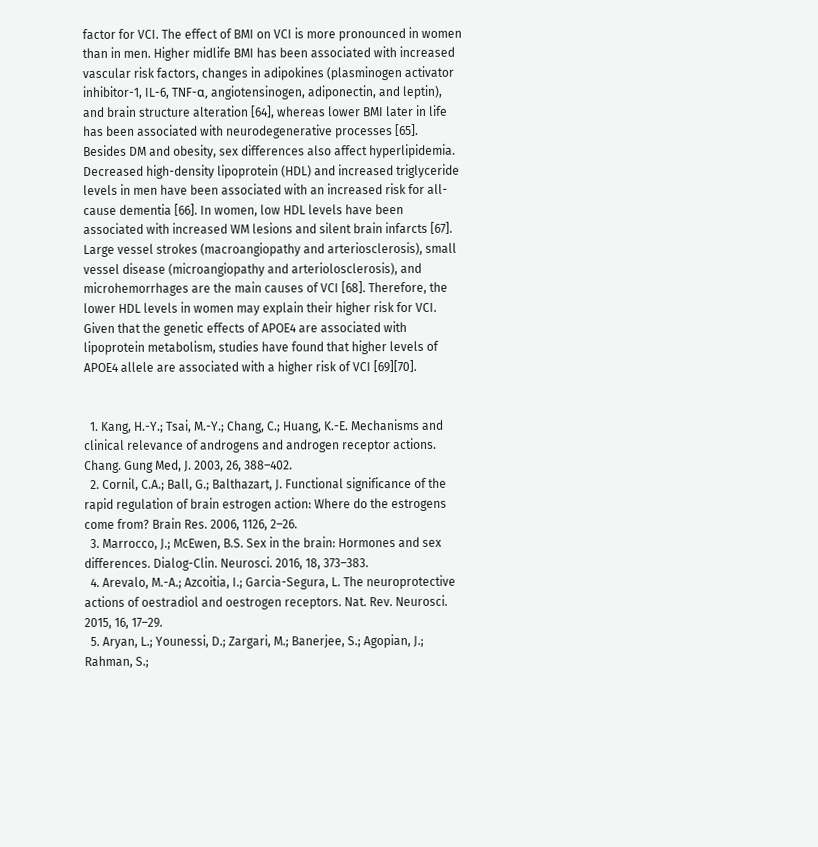factor for VCI. The effect of BMI on VCI is more pronounced in women than in men. Higher midlife BMI has been associated with increased vascular risk factors, changes in adipokines (plasminogen activator inhibitor-1, IL-6, TNF-α, angiotensinogen, adiponectin, and leptin), and brain structure alteration [64], whereas lower BMI later in life has been associated with neurodegenerative processes [65].
Besides DM and obesity, sex differences also affect hyperlipidemia. Decreased high-density lipoprotein (HDL) and increased triglyceride levels in men have been associated with an increased risk for all-cause dementia [66]. In women, low HDL levels have been associated with increased WM lesions and silent brain infarcts [67]. Large vessel strokes (macroangiopathy and arteriosclerosis), small vessel disease (microangiopathy and arteriolosclerosis), and microhemorrhages are the main causes of VCI [68]. Therefore, the lower HDL levels in women may explain their higher risk for VCI. Given that the genetic effects of APOE4 are associated with lipoprotein metabolism, studies have found that higher levels of APOE4 allele are associated with a higher risk of VCI [69][70].


  1. Kang, H.-Y.; Tsai, M.-Y.; Chang, C.; Huang, K.-E. Mechanisms and clinical relevance of androgens and androgen receptor actions. Chang. Gung Med, J. 2003, 26, 388–402.
  2. Cornil, C.A.; Ball, G.; Balthazart, J. Functional significance of the rapid regulation of brain estrogen action: Where do the estrogens come from? Brain Res. 2006, 1126, 2–26.
  3. Marrocco, J.; McEwen, B.S. Sex in the brain: Hormones and sex differences. Dialog-Clin. Neurosci. 2016, 18, 373–383.
  4. Arevalo, M.-A.; Azcoitia, I.; Garcia-Segura, L. The neuroprotective actions of oestradiol and oestrogen receptors. Nat. Rev. Neurosci. 2015, 16, 17–29.
  5. Aryan, L.; Younessi, D.; Zargari, M.; Banerjee, S.; Agopian, J.; Rahman, S.;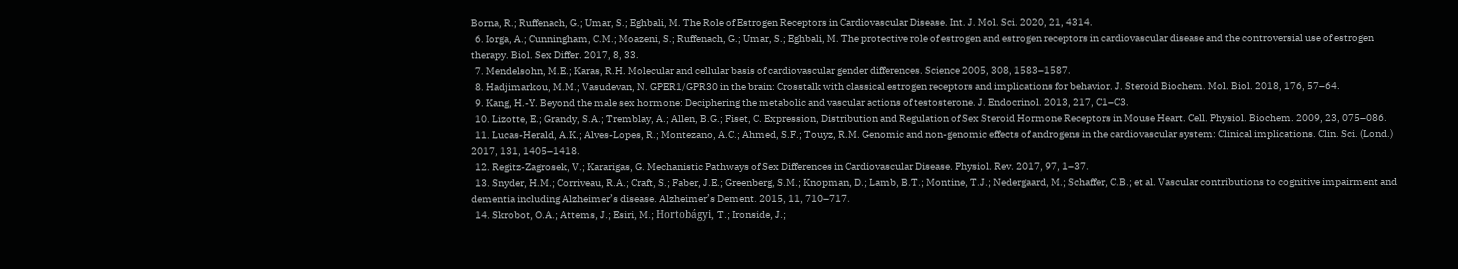Borna, R.; Ruffenach, G.; Umar, S.; Eghbali, M. The Role of Estrogen Receptors in Cardiovascular Disease. Int. J. Mol. Sci. 2020, 21, 4314.
  6. Iorga, A.; Cunningham, C.M.; Moazeni, S.; Ruffenach, G.; Umar, S.; Eghbali, M. The protective role of estrogen and estrogen receptors in cardiovascular disease and the controversial use of estrogen therapy. Biol. Sex Differ. 2017, 8, 33.
  7. Mendelsohn, M.E.; Karas, R.H. Molecular and cellular basis of cardiovascular gender differences. Science 2005, 308, 1583–1587.
  8. Hadjimarkou, M.M.; Vasudevan, N. GPER1/GPR30 in the brain: Crosstalk with classical estrogen receptors and implications for behavior. J. Steroid Biochem. Mol. Biol. 2018, 176, 57–64.
  9. Kang, H.-Y. Beyond the male sex hormone: Deciphering the metabolic and vascular actions of testosterone. J. Endocrinol. 2013, 217, C1–C3.
  10. Lizotte, E.; Grandy, S.A.; Tremblay, A.; Allen, B.G.; Fiset, C. Expression, Distribution and Regulation of Sex Steroid Hormone Receptors in Mouse Heart. Cell. Physiol. Biochem. 2009, 23, 075–086.
  11. Lucas-Herald, A.K.; Alves-Lopes, R.; Montezano, A.C.; Ahmed, S.F.; Touyz, R.M. Genomic and non-genomic effects of androgens in the cardiovascular system: Clinical implications. Clin. Sci. (Lond.) 2017, 131, 1405–1418.
  12. Regitz-Zagrosek, V.; Kararigas, G. Mechanistic Pathways of Sex Differences in Cardiovascular Disease. Physiol. Rev. 2017, 97, 1–37.
  13. Snyder, H.M.; Corriveau, R.A.; Craft, S.; Faber, J.E.; Greenberg, S.M.; Knopman, D.; Lamb, B.T.; Montine, T.J.; Nedergaard, M.; Schaffer, C.B.; et al. Vascular contributions to cognitive impairment and dementia including Alzheimer’s disease. Alzheimer’s Dement. 2015, 11, 710–717.
  14. Skrobot, O.A.; Attems, J.; Esiri, M.; Hortobágyi, T.; Ironside, J.;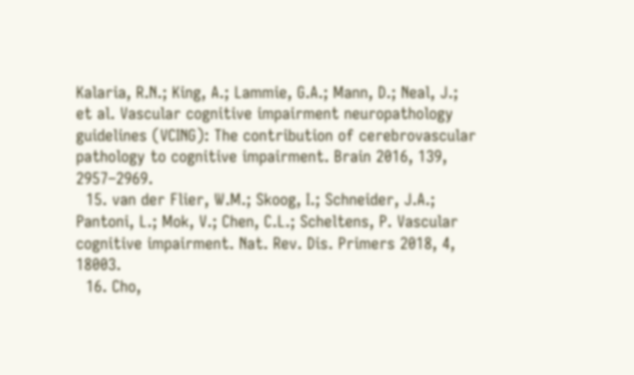Kalaria, R.N.; King, A.; Lammie, G.A.; Mann, D.; Neal, J.; et al. Vascular cognitive impairment neuropathology guidelines (VCING): The contribution of cerebrovascular pathology to cognitive impairment. Brain 2016, 139, 2957–2969.
  15. van der Flier, W.M.; Skoog, I.; Schneider, J.A.; Pantoni, L.; Mok, V.; Chen, C.L.; Scheltens, P. Vascular cognitive impairment. Nat. Rev. Dis. Primers 2018, 4, 18003.
  16. Cho,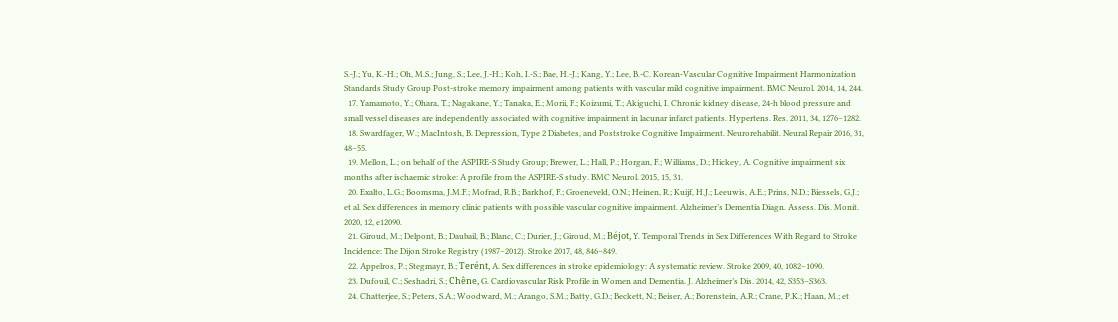S.-J.; Yu, K.-H.; Oh, M.S.; Jung, S.; Lee, J.-H.; Koh, I.-S.; Bae, H.-J.; Kang, Y.; Lee, B.-C. Korean-Vascular Cognitive Impairment Harmonization Standards Study Group Post-stroke memory impairment among patients with vascular mild cognitive impairment. BMC Neurol. 2014, 14, 244.
  17. Yamamoto, Y.; Ohara, T.; Nagakane, Y.; Tanaka, E.; Morii, F.; Koizumi, T.; Akiguchi, I. Chronic kidney disease, 24-h blood pressure and small vessel diseases are independently associated with cognitive impairment in lacunar infarct patients. Hypertens. Res. 2011, 34, 1276–1282.
  18. Swardfager, W.; MacIntosh, B. Depression, Type 2 Diabetes, and Poststroke Cognitive Impairment. Neurorehabilit. Neural Repair 2016, 31, 48–55.
  19. Mellon, L.; on behalf of the ASPIRE-S Study Group; Brewer, L.; Hall, P.; Horgan, F.; Williams, D.; Hickey, A. Cognitive impairment six months after ischaemic stroke: A profile from the ASPIRE-S study. BMC Neurol. 2015, 15, 31.
  20. Exalto, L.G.; Boomsma, J.M.F.; Mofrad, R.B.; Barkhof, F.; Groeneveld, O.N.; Heinen, R.; Kuijf, H.J.; Leeuwis, A.E.; Prins, N.D.; Biessels, G.J.; et al. Sex differences in memory clinic patients with possible vascular cognitive impairment. Alzheimer’s Dementia Diagn. Assess. Dis. Monit. 2020, 12, e12090.
  21. Giroud, M.; Delpont, B.; Daubail, B.; Blanc, C.; Durier, J.; Giroud, M.; Béjot, Y. Temporal Trends in Sex Differences With Regard to Stroke Incidence: The Dijon Stroke Registry (1987–2012). Stroke 2017, 48, 846–849.
  22. Appelros, P.; Stegmayr, B.; Terént, A. Sex differences in stroke epidemiology: A systematic review. Stroke 2009, 40, 1082–1090.
  23. Dufouil, C.; Seshadri, S.; Chêne, G. Cardiovascular Risk Profile in Women and Dementia. J. Alzheimer’s Dis. 2014, 42, S353–S363.
  24. Chatterjee, S.; Peters, S.A.; Woodward, M.; Arango, S.M.; Batty, G.D.; Beckett, N.; Beiser, A.; Borenstein, A.R.; Crane, P.K.; Haan, M.; et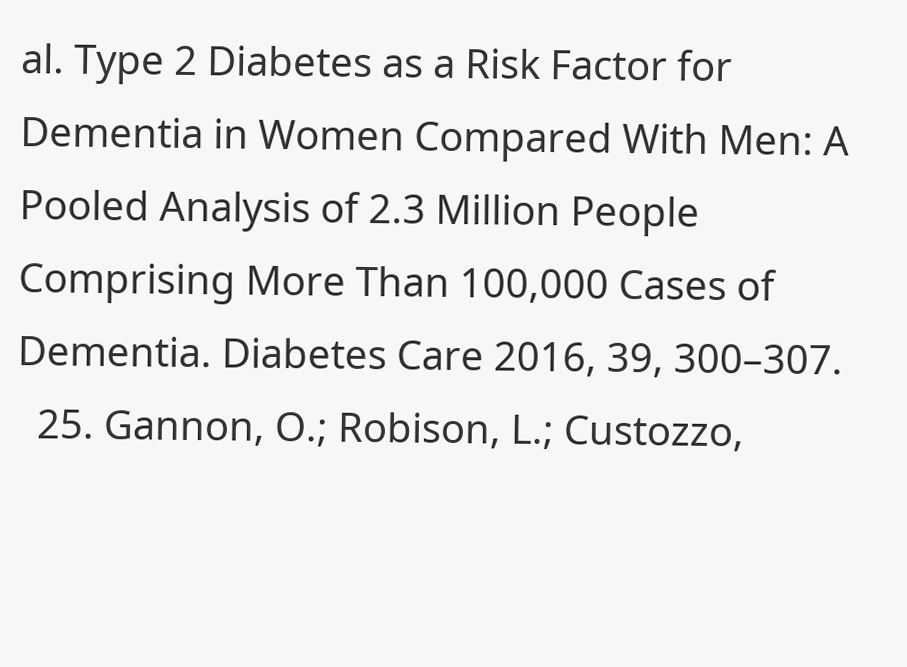al. Type 2 Diabetes as a Risk Factor for Dementia in Women Compared With Men: A Pooled Analysis of 2.3 Million People Comprising More Than 100,000 Cases of Dementia. Diabetes Care 2016, 39, 300–307.
  25. Gannon, O.; Robison, L.; Custozzo,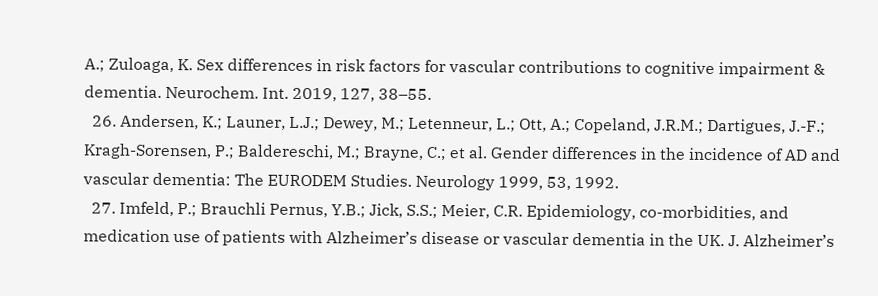A.; Zuloaga, K. Sex differences in risk factors for vascular contributions to cognitive impairment & dementia. Neurochem. Int. 2019, 127, 38–55.
  26. Andersen, K.; Launer, L.J.; Dewey, M.; Letenneur, L.; Ott, A.; Copeland, J.R.M.; Dartigues, J.-F.; Kragh-Sorensen, P.; Baldereschi, M.; Brayne, C.; et al. Gender differences in the incidence of AD and vascular dementia: The EURODEM Studies. Neurology 1999, 53, 1992.
  27. Imfeld, P.; Brauchli Pernus, Y.B.; Jick, S.S.; Meier, C.R. Epidemiology, co-morbidities, and medication use of patients with Alzheimer’s disease or vascular dementia in the UK. J. Alzheimer’s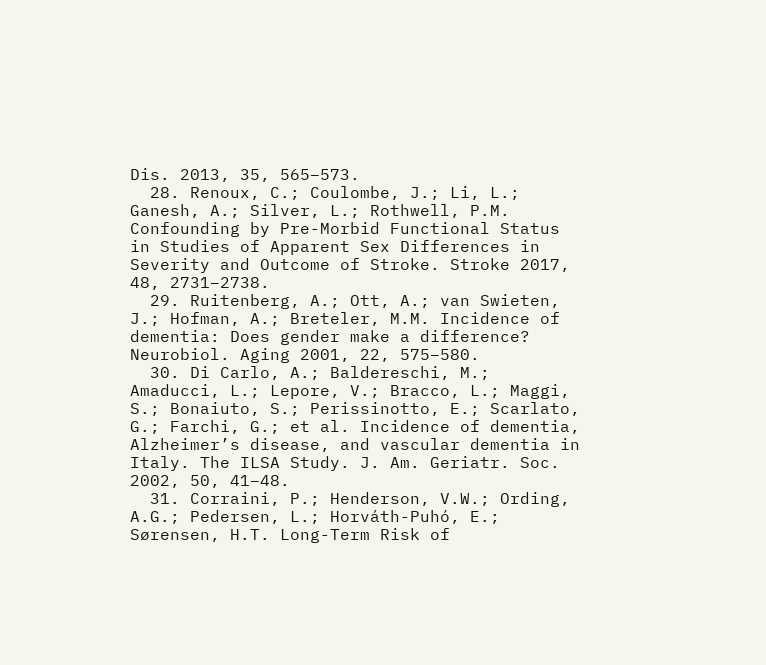Dis. 2013, 35, 565–573.
  28. Renoux, C.; Coulombe, J.; Li, L.; Ganesh, A.; Silver, L.; Rothwell, P.M. Confounding by Pre-Morbid Functional Status in Studies of Apparent Sex Differences in Severity and Outcome of Stroke. Stroke 2017, 48, 2731–2738.
  29. Ruitenberg, A.; Ott, A.; van Swieten, J.; Hofman, A.; Breteler, M.M. Incidence of dementia: Does gender make a difference? Neurobiol. Aging 2001, 22, 575–580.
  30. Di Carlo, A.; Baldereschi, M.; Amaducci, L.; Lepore, V.; Bracco, L.; Maggi, S.; Bonaiuto, S.; Perissinotto, E.; Scarlato, G.; Farchi, G.; et al. Incidence of dementia, Alzheimer’s disease, and vascular dementia in Italy. The ILSA Study. J. Am. Geriatr. Soc. 2002, 50, 41–48.
  31. Corraini, P.; Henderson, V.W.; Ording, A.G.; Pedersen, L.; Horváth-Puhó, E.; Sørensen, H.T. Long-Term Risk of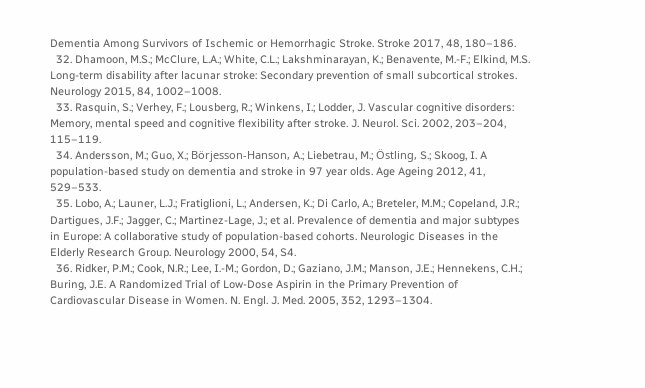Dementia Among Survivors of Ischemic or Hemorrhagic Stroke. Stroke 2017, 48, 180–186.
  32. Dhamoon, M.S.; McClure, L.A.; White, C.L.; Lakshminarayan, K.; Benavente, M.-F.; Elkind, M.S. Long-term disability after lacunar stroke: Secondary prevention of small subcortical strokes. Neurology 2015, 84, 1002–1008.
  33. Rasquin, S.; Verhey, F.; Lousberg, R.; Winkens, I.; Lodder, J. Vascular cognitive disorders: Memory, mental speed and cognitive flexibility after stroke. J. Neurol. Sci. 2002, 203–204, 115–119.
  34. Andersson, M.; Guo, X.; Börjesson-Hanson, A.; Liebetrau, M.; Östling, S.; Skoog, I. A population-based study on dementia and stroke in 97 year olds. Age Ageing 2012, 41, 529–533.
  35. Lobo, A.; Launer, L.J.; Fratiglioni, L.; Andersen, K.; Di Carlo, A.; Breteler, M.M.; Copeland, J.R.; Dartigues, J.F.; Jagger, C.; Martinez-Lage, J.; et al. Prevalence of dementia and major subtypes in Europe: A collaborative study of population-based cohorts. Neurologic Diseases in the Elderly Research Group. Neurology 2000, 54, S4.
  36. Ridker, P.M.; Cook, N.R.; Lee, I.-M.; Gordon, D.; Gaziano, J.M.; Manson, J.E.; Hennekens, C.H.; Buring, J.E. A Randomized Trial of Low-Dose Aspirin in the Primary Prevention of Cardiovascular Disease in Women. N. Engl. J. Med. 2005, 352, 1293–1304.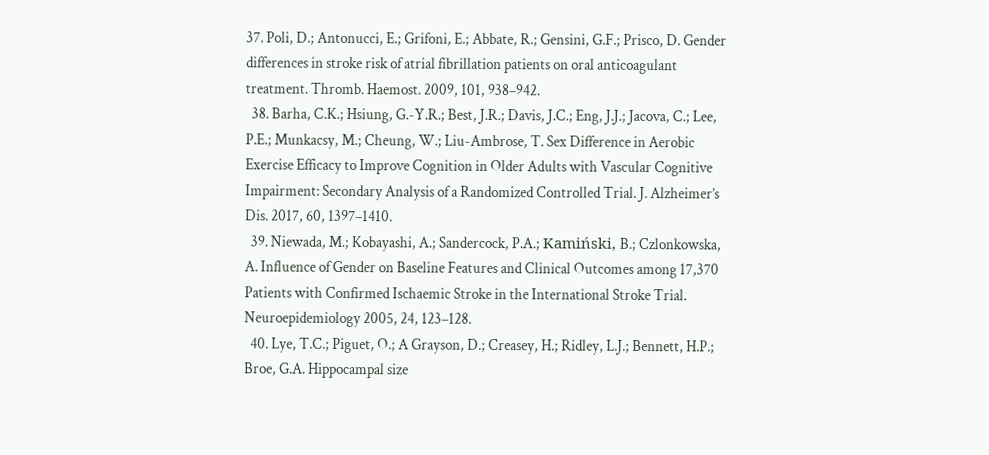37. Poli, D.; Antonucci, E.; Grifoni, E.; Abbate, R.; Gensini, G.F.; Prisco, D. Gender differences in stroke risk of atrial fibrillation patients on oral anticoagulant treatment. Thromb. Haemost. 2009, 101, 938–942.
  38. Barha, C.K.; Hsiung, G.-Y.R.; Best, J.R.; Davis, J.C.; Eng, J.J.; Jacova, C.; Lee, P.E.; Munkacsy, M.; Cheung, W.; Liu-Ambrose, T. Sex Difference in Aerobic Exercise Efficacy to Improve Cognition in Older Adults with Vascular Cognitive Impairment: Secondary Analysis of a Randomized Controlled Trial. J. Alzheimer’s Dis. 2017, 60, 1397–1410.
  39. Niewada, M.; Kobayashi, A.; Sandercock, P.A.; Kamiński, B.; Czlonkowska, A. Influence of Gender on Baseline Features and Clinical Outcomes among 17,370 Patients with Confirmed Ischaemic Stroke in the International Stroke Trial. Neuroepidemiology 2005, 24, 123–128.
  40. Lye, T.C.; Piguet, O.; A Grayson, D.; Creasey, H.; Ridley, L.J.; Bennett, H.P.; Broe, G.A. Hippocampal size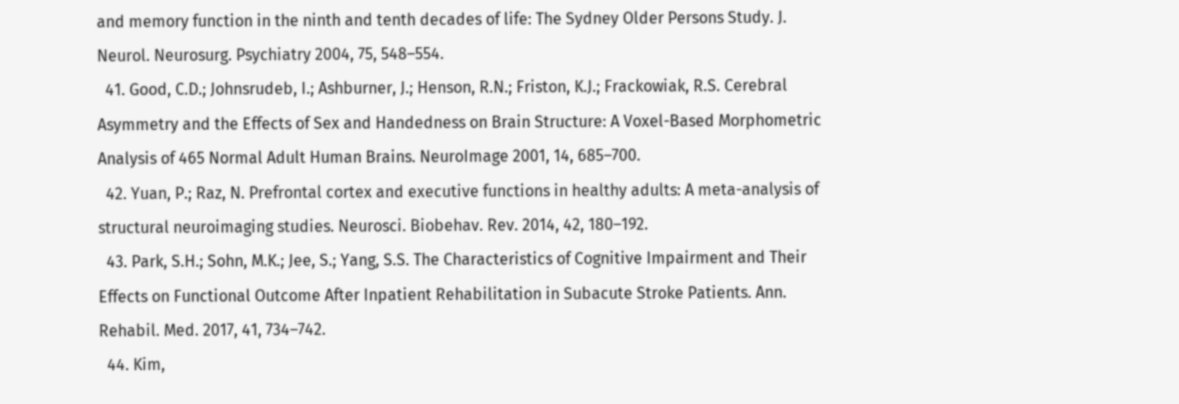and memory function in the ninth and tenth decades of life: The Sydney Older Persons Study. J. Neurol. Neurosurg. Psychiatry 2004, 75, 548–554.
  41. Good, C.D.; Johnsrudeb, I.; Ashburner, J.; Henson, R.N.; Friston, K.J.; Frackowiak, R.S. Cerebral Asymmetry and the Effects of Sex and Handedness on Brain Structure: A Voxel-Based Morphometric Analysis of 465 Normal Adult Human Brains. NeuroImage 2001, 14, 685–700.
  42. Yuan, P.; Raz, N. Prefrontal cortex and executive functions in healthy adults: A meta-analysis of structural neuroimaging studies. Neurosci. Biobehav. Rev. 2014, 42, 180–192.
  43. Park, S.H.; Sohn, M.K.; Jee, S.; Yang, S.S. The Characteristics of Cognitive Impairment and Their Effects on Functional Outcome After Inpatient Rehabilitation in Subacute Stroke Patients. Ann. Rehabil. Med. 2017, 41, 734–742.
  44. Kim,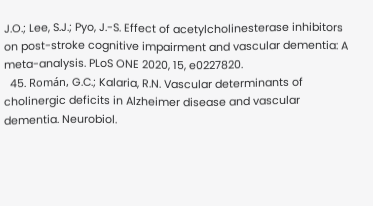J.O.; Lee, S.J.; Pyo, J.-S. Effect of acetylcholinesterase inhibitors on post-stroke cognitive impairment and vascular dementia: A meta-analysis. PLoS ONE 2020, 15, e0227820.
  45. Román, G.C.; Kalaria, R.N. Vascular determinants of cholinergic deficits in Alzheimer disease and vascular dementia. Neurobiol.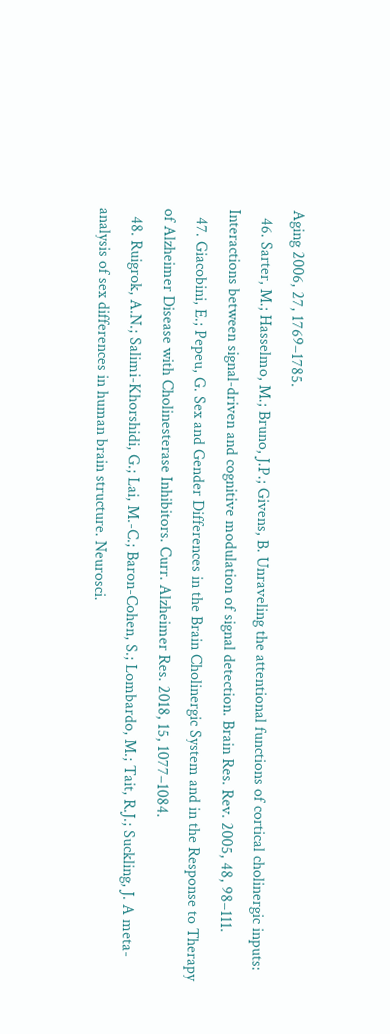Aging 2006, 27, 1769–1785.
  46. Sarter, M.; Hasselmo, M.; Bruno, J.P.; Givens, B. Unraveling the attentional functions of cortical cholinergic inputs: Interactions between signal-driven and cognitive modulation of signal detection. Brain Res. Rev. 2005, 48, 98–111.
  47. Giacobini, E.; Pepeu, G. Sex and Gender Differences in the Brain Cholinergic System and in the Response to Therapy of Alzheimer Disease with Cholinesterase Inhibitors. Curr. Alzheimer Res. 2018, 15, 1077–1084.
  48. Ruigrok, A.N.; Salimi-Khorshidi, G.; Lai, M.-C.; Baron-Cohen, S.; Lombardo, M.; Tait, R.J.; Suckling, J. A meta-analysis of sex differences in human brain structure. Neurosci.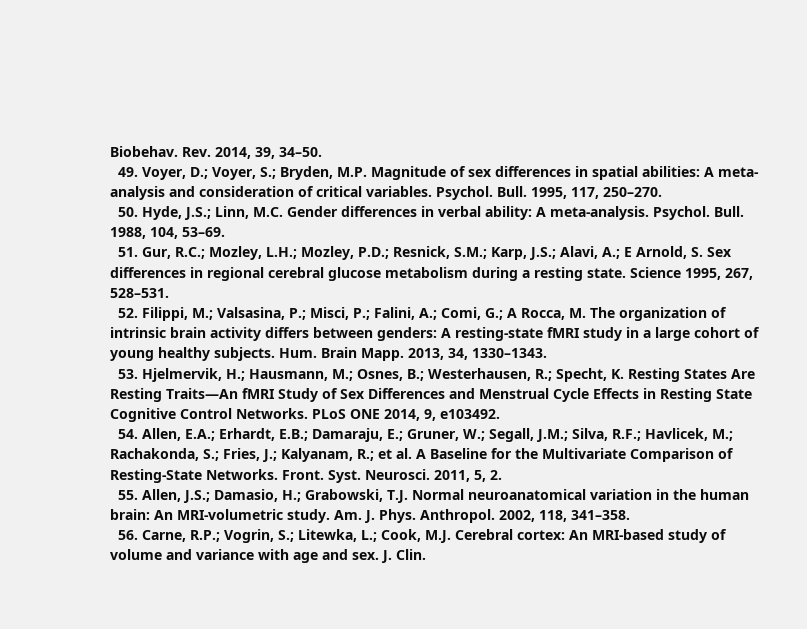Biobehav. Rev. 2014, 39, 34–50.
  49. Voyer, D.; Voyer, S.; Bryden, M.P. Magnitude of sex differences in spatial abilities: A meta-analysis and consideration of critical variables. Psychol. Bull. 1995, 117, 250–270.
  50. Hyde, J.S.; Linn, M.C. Gender differences in verbal ability: A meta-analysis. Psychol. Bull. 1988, 104, 53–69.
  51. Gur, R.C.; Mozley, L.H.; Mozley, P.D.; Resnick, S.M.; Karp, J.S.; Alavi, A.; E Arnold, S. Sex differences in regional cerebral glucose metabolism during a resting state. Science 1995, 267, 528–531.
  52. Filippi, M.; Valsasina, P.; Misci, P.; Falini, A.; Comi, G.; A Rocca, M. The organization of intrinsic brain activity differs between genders: A resting-state fMRI study in a large cohort of young healthy subjects. Hum. Brain Mapp. 2013, 34, 1330–1343.
  53. Hjelmervik, H.; Hausmann, M.; Osnes, B.; Westerhausen, R.; Specht, K. Resting States Are Resting Traits—An fMRI Study of Sex Differences and Menstrual Cycle Effects in Resting State Cognitive Control Networks. PLoS ONE 2014, 9, e103492.
  54. Allen, E.A.; Erhardt, E.B.; Damaraju, E.; Gruner, W.; Segall, J.M.; Silva, R.F.; Havlicek, M.; Rachakonda, S.; Fries, J.; Kalyanam, R.; et al. A Baseline for the Multivariate Comparison of Resting-State Networks. Front. Syst. Neurosci. 2011, 5, 2.
  55. Allen, J.S.; Damasio, H.; Grabowski, T.J. Normal neuroanatomical variation in the human brain: An MRI-volumetric study. Am. J. Phys. Anthropol. 2002, 118, 341–358.
  56. Carne, R.P.; Vogrin, S.; Litewka, L.; Cook, M.J. Cerebral cortex: An MRI-based study of volume and variance with age and sex. J. Clin.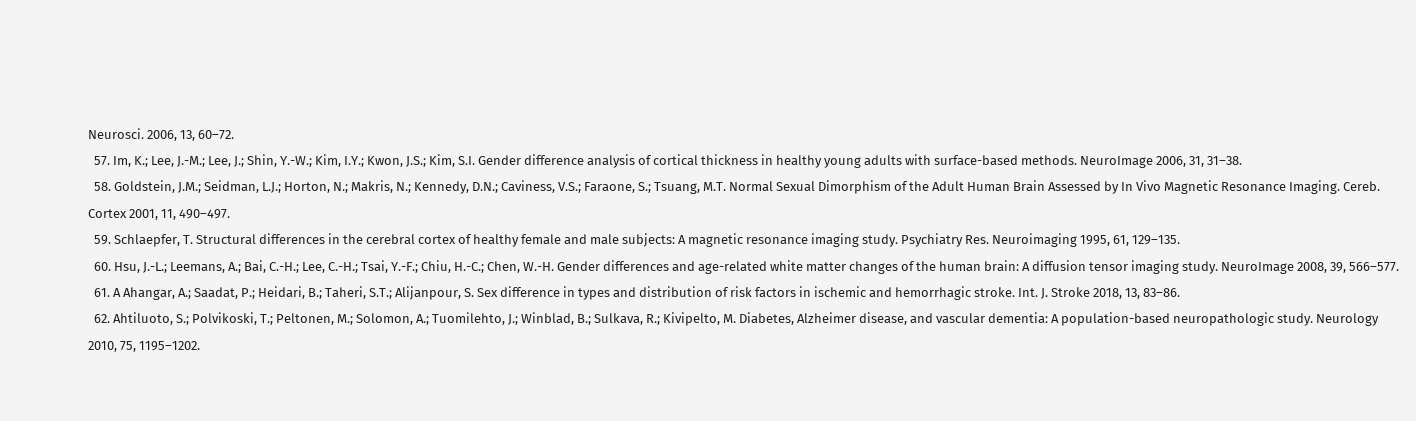Neurosci. 2006, 13, 60–72.
  57. Im, K.; Lee, J.-M.; Lee, J.; Shin, Y.-W.; Kim, I.Y.; Kwon, J.S.; Kim, S.I. Gender difference analysis of cortical thickness in healthy young adults with surface-based methods. NeuroImage 2006, 31, 31–38.
  58. Goldstein, J.M.; Seidman, L.J.; Horton, N.; Makris, N.; Kennedy, D.N.; Caviness, V.S.; Faraone, S.; Tsuang, M.T. Normal Sexual Dimorphism of the Adult Human Brain Assessed by In Vivo Magnetic Resonance Imaging. Cereb. Cortex 2001, 11, 490–497.
  59. Schlaepfer, T. Structural differences in the cerebral cortex of healthy female and male subjects: A magnetic resonance imaging study. Psychiatry Res. Neuroimaging 1995, 61, 129–135.
  60. Hsu, J.-L.; Leemans, A.; Bai, C.-H.; Lee, C.-H.; Tsai, Y.-F.; Chiu, H.-C.; Chen, W.-H. Gender differences and age-related white matter changes of the human brain: A diffusion tensor imaging study. NeuroImage 2008, 39, 566–577.
  61. A Ahangar, A.; Saadat, P.; Heidari, B.; Taheri, S.T.; Alijanpour, S. Sex difference in types and distribution of risk factors in ischemic and hemorrhagic stroke. Int. J. Stroke 2018, 13, 83–86.
  62. Ahtiluoto, S.; Polvikoski, T.; Peltonen, M.; Solomon, A.; Tuomilehto, J.; Winblad, B.; Sulkava, R.; Kivipelto, M. Diabetes, Alzheimer disease, and vascular dementia: A population-based neuropathologic study. Neurology 2010, 75, 1195–1202.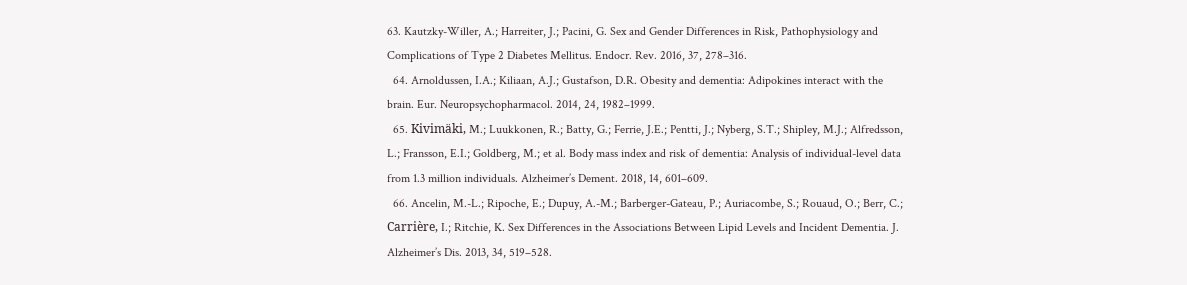63. Kautzky-Willer, A.; Harreiter, J.; Pacini, G. Sex and Gender Differences in Risk, Pathophysiology and Complications of Type 2 Diabetes Mellitus. Endocr. Rev. 2016, 37, 278–316.
  64. Arnoldussen, I.A.; Kiliaan, A.J.; Gustafson, D.R. Obesity and dementia: Adipokines interact with the brain. Eur. Neuropsychopharmacol. 2014, 24, 1982–1999.
  65. Kivimäki, M.; Luukkonen, R.; Batty, G.; Ferrie, J.E.; Pentti, J.; Nyberg, S.T.; Shipley, M.J.; Alfredsson, L.; Fransson, E.I.; Goldberg, M.; et al. Body mass index and risk of dementia: Analysis of individual-level data from 1.3 million individuals. Alzheimer’s Dement. 2018, 14, 601–609.
  66. Ancelin, M.-L.; Ripoche, E.; Dupuy, A.-M.; Barberger-Gateau, P.; Auriacombe, S.; Rouaud, O.; Berr, C.; Carrière, I.; Ritchie, K. Sex Differences in the Associations Between Lipid Levels and Incident Dementia. J. Alzheimer’s Dis. 2013, 34, 519–528.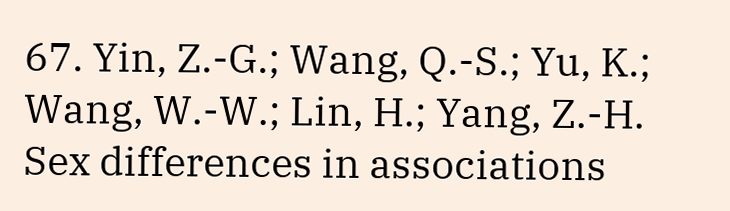67. Yin, Z.-G.; Wang, Q.-S.; Yu, K.; Wang, W.-W.; Lin, H.; Yang, Z.-H. Sex differences in associations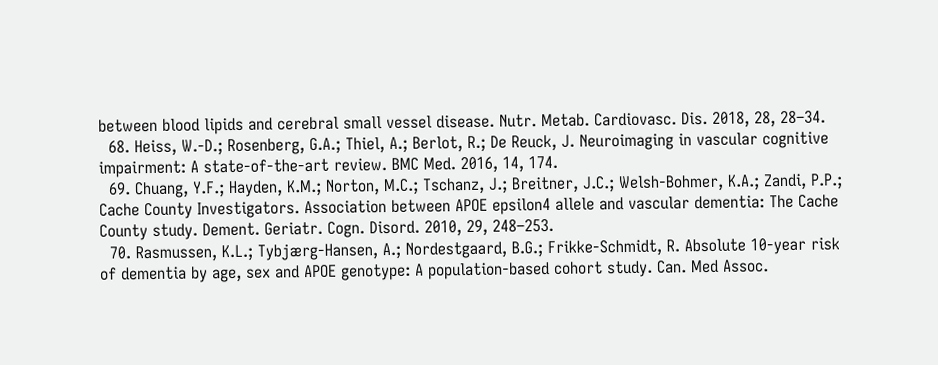between blood lipids and cerebral small vessel disease. Nutr. Metab. Cardiovasc. Dis. 2018, 28, 28–34.
  68. Heiss, W.-D.; Rosenberg, G.A.; Thiel, A.; Berlot, R.; De Reuck, J. Neuroimaging in vascular cognitive impairment: A state-of-the-art review. BMC Med. 2016, 14, 174.
  69. Chuang, Y.F.; Hayden, K.M.; Norton, M.C.; Tschanz, J.; Breitner, J.C.; Welsh-Bohmer, K.A.; Zandi, P.P.; Cache County Investigators. Association between APOE epsilon4 allele and vascular dementia: The Cache County study. Dement. Geriatr. Cogn. Disord. 2010, 29, 248–253.
  70. Rasmussen, K.L.; Tybjærg-Hansen, A.; Nordestgaard, B.G.; Frikke-Schmidt, R. Absolute 10-year risk of dementia by age, sex and APOE genotype: A population-based cohort study. Can. Med Assoc.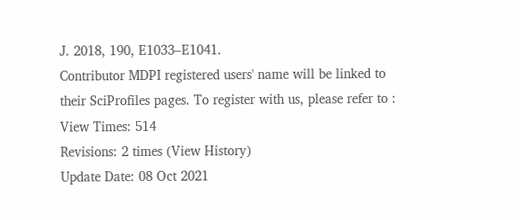J. 2018, 190, E1033–E1041.
Contributor MDPI registered users' name will be linked to their SciProfiles pages. To register with us, please refer to :
View Times: 514
Revisions: 2 times (View History)
Update Date: 08 Oct 2021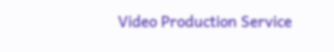Video Production Service